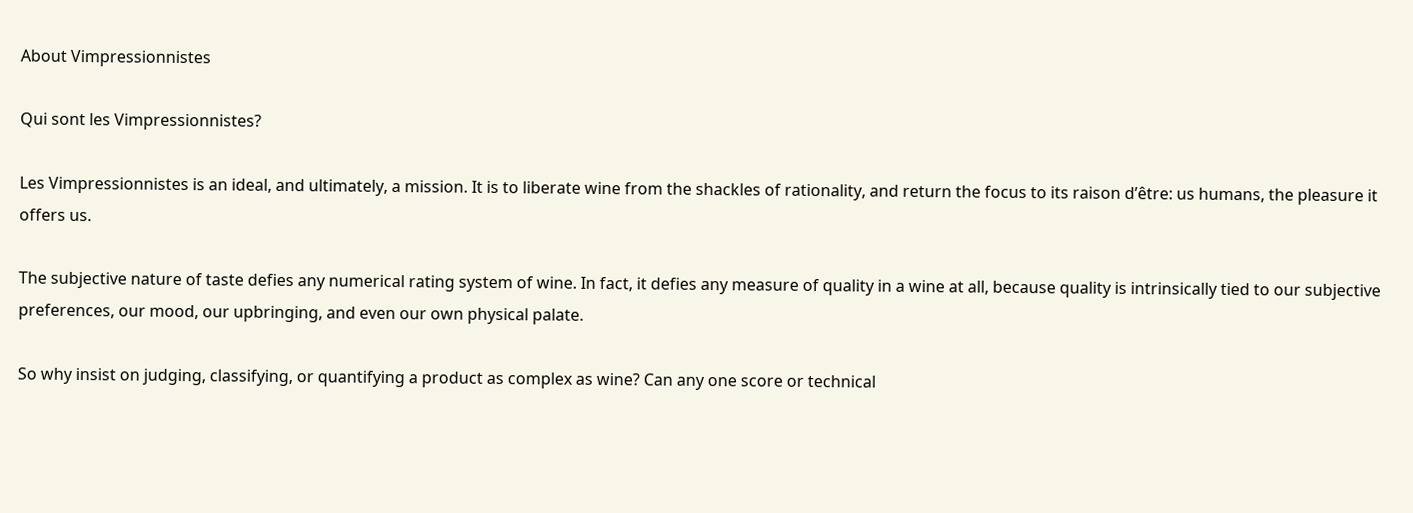About Vimpressionnistes

Qui sont les Vimpressionnistes?

Les Vimpressionnistes is an ideal, and ultimately, a mission. It is to liberate wine from the shackles of rationality, and return the focus to its raison d’être: us humans, the pleasure it offers us.

The subjective nature of taste defies any numerical rating system of wine. In fact, it defies any measure of quality in a wine at all, because quality is intrinsically tied to our subjective preferences, our mood, our upbringing, and even our own physical palate.

So why insist on judging, classifying, or quantifying a product as complex as wine? Can any one score or technical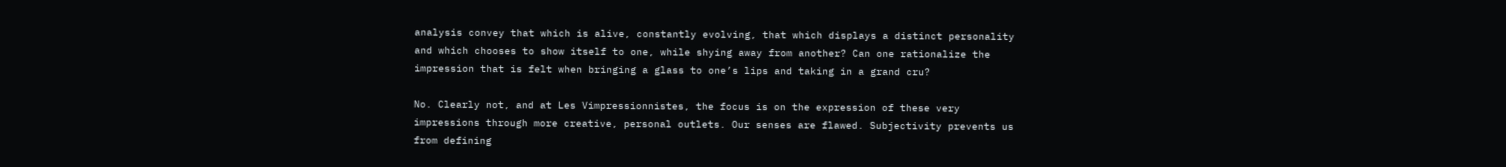analysis convey that which is alive, constantly evolving, that which displays a distinct personality and which chooses to show itself to one, while shying away from another? Can one rationalize the impression that is felt when bringing a glass to one’s lips and taking in a grand cru?

No. Clearly not, and at Les Vimpressionnistes, the focus is on the expression of these very impressions through more creative, personal outlets. Our senses are flawed. Subjectivity prevents us from defining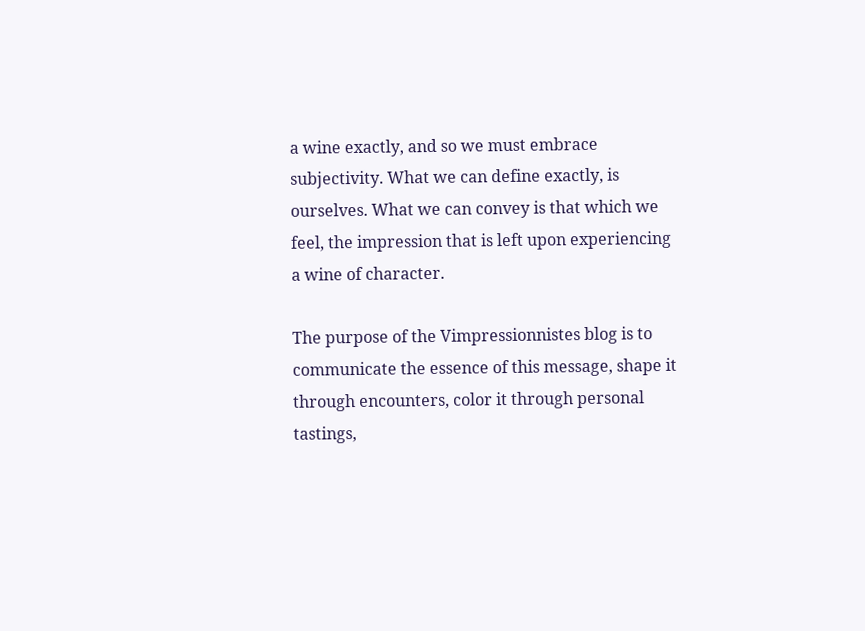a wine exactly, and so we must embrace subjectivity. What we can define exactly, is ourselves. What we can convey is that which we feel, the impression that is left upon experiencing a wine of character.

The purpose of the Vimpressionnistes blog is to communicate the essence of this message, shape it through encounters, color it through personal tastings,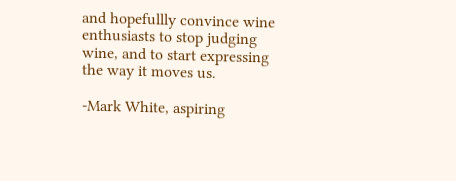and hopefullly convince wine enthusiasts to stop judging wine, and to start expressing the way it moves us.

-Mark White, aspiring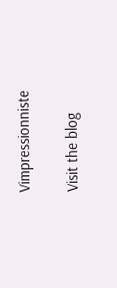Vimpressionniste

Visit the blog